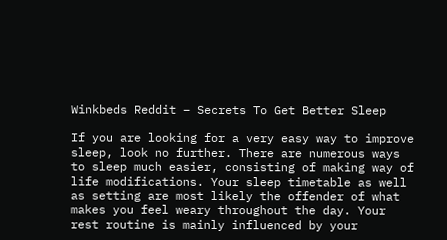Winkbeds Reddit – Secrets To Get Better Sleep

If you are looking for a very easy way to improve sleep, look no further. There are numerous ways to sleep much easier, consisting of making way of life modifications. Your sleep timetable as well as setting are most likely the offender of what makes you feel weary throughout the day. Your rest routine is mainly influenced by your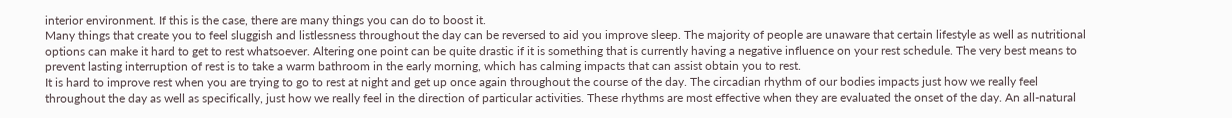interior environment. If this is the case, there are many things you can do to boost it.
Many things that create you to feel sluggish and listlessness throughout the day can be reversed to aid you improve sleep. The majority of people are unaware that certain lifestyle as well as nutritional options can make it hard to get to rest whatsoever. Altering one point can be quite drastic if it is something that is currently having a negative influence on your rest schedule. The very best means to prevent lasting interruption of rest is to take a warm bathroom in the early morning, which has calming impacts that can assist obtain you to rest.
It is hard to improve rest when you are trying to go to rest at night and get up once again throughout the course of the day. The circadian rhythm of our bodies impacts just how we really feel throughout the day as well as specifically, just how we really feel in the direction of particular activities. These rhythms are most effective when they are evaluated the onset of the day. An all-natural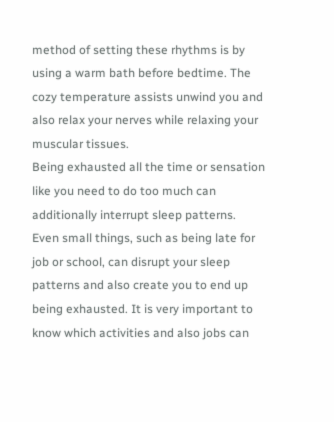method of setting these rhythms is by using a warm bath before bedtime. The cozy temperature assists unwind you and also relax your nerves while relaxing your muscular tissues.
Being exhausted all the time or sensation like you need to do too much can additionally interrupt sleep patterns. Even small things, such as being late for job or school, can disrupt your sleep patterns and also create you to end up being exhausted. It is very important to know which activities and also jobs can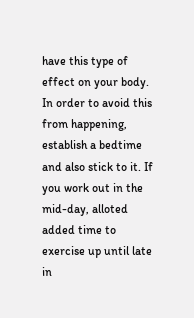have this type of effect on your body. In order to avoid this from happening, establish a bedtime and also stick to it. If you work out in the mid-day, alloted added time to exercise up until late in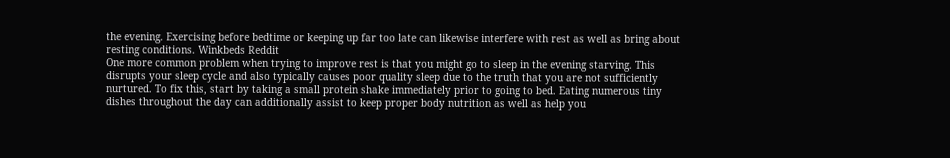the evening. Exercising before bedtime or keeping up far too late can likewise interfere with rest as well as bring about resting conditions. Winkbeds Reddit
One more common problem when trying to improve rest is that you might go to sleep in the evening starving. This disrupts your sleep cycle and also typically causes poor quality sleep due to the truth that you are not sufficiently nurtured. To fix this, start by taking a small protein shake immediately prior to going to bed. Eating numerous tiny dishes throughout the day can additionally assist to keep proper body nutrition as well as help you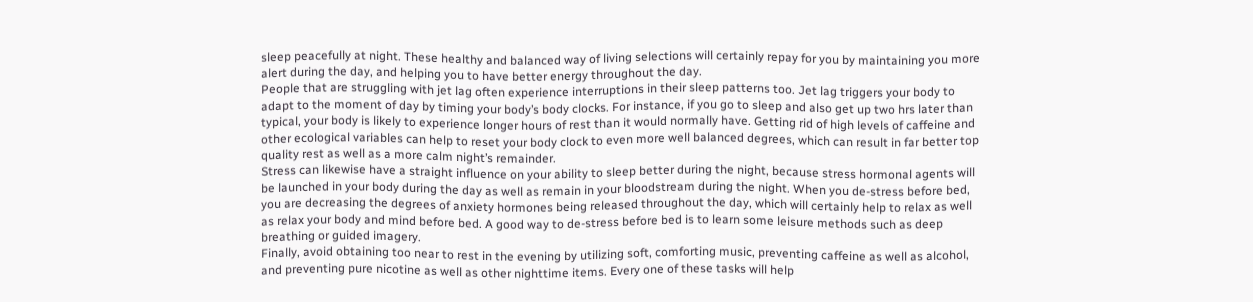sleep peacefully at night. These healthy and balanced way of living selections will certainly repay for you by maintaining you more alert during the day, and helping you to have better energy throughout the day.
People that are struggling with jet lag often experience interruptions in their sleep patterns too. Jet lag triggers your body to adapt to the moment of day by timing your body’s body clocks. For instance, if you go to sleep and also get up two hrs later than typical, your body is likely to experience longer hours of rest than it would normally have. Getting rid of high levels of caffeine and other ecological variables can help to reset your body clock to even more well balanced degrees, which can result in far better top quality rest as well as a more calm night’s remainder.
Stress can likewise have a straight influence on your ability to sleep better during the night, because stress hormonal agents will be launched in your body during the day as well as remain in your bloodstream during the night. When you de-stress before bed, you are decreasing the degrees of anxiety hormones being released throughout the day, which will certainly help to relax as well as relax your body and mind before bed. A good way to de-stress before bed is to learn some leisure methods such as deep breathing or guided imagery.
Finally, avoid obtaining too near to rest in the evening by utilizing soft, comforting music, preventing caffeine as well as alcohol, and preventing pure nicotine as well as other nighttime items. Every one of these tasks will help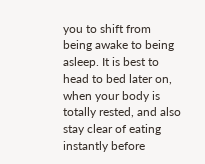you to shift from being awake to being asleep. It is best to head to bed later on, when your body is totally rested, and also stay clear of eating instantly before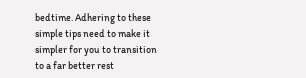bedtime. Adhering to these simple tips need to make it simpler for you to transition to a far better rest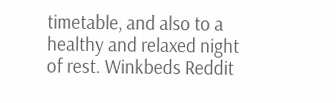timetable, and also to a healthy and relaxed night of rest. Winkbeds Reddit